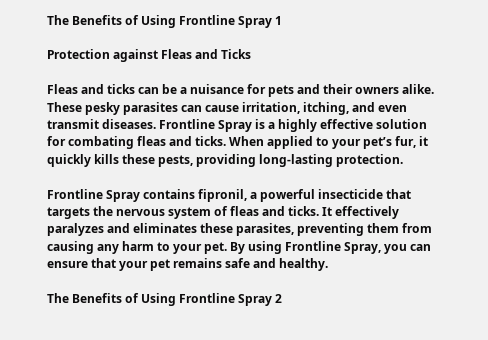The Benefits of Using Frontline Spray 1

Protection against Fleas and Ticks

Fleas and ticks can be a nuisance for pets and their owners alike. These pesky parasites can cause irritation, itching, and even transmit diseases. Frontline Spray is a highly effective solution for combating fleas and ticks. When applied to your pet’s fur, it quickly kills these pests, providing long-lasting protection.

Frontline Spray contains fipronil, a powerful insecticide that targets the nervous system of fleas and ticks. It effectively paralyzes and eliminates these parasites, preventing them from causing any harm to your pet. By using Frontline Spray, you can ensure that your pet remains safe and healthy.

The Benefits of Using Frontline Spray 2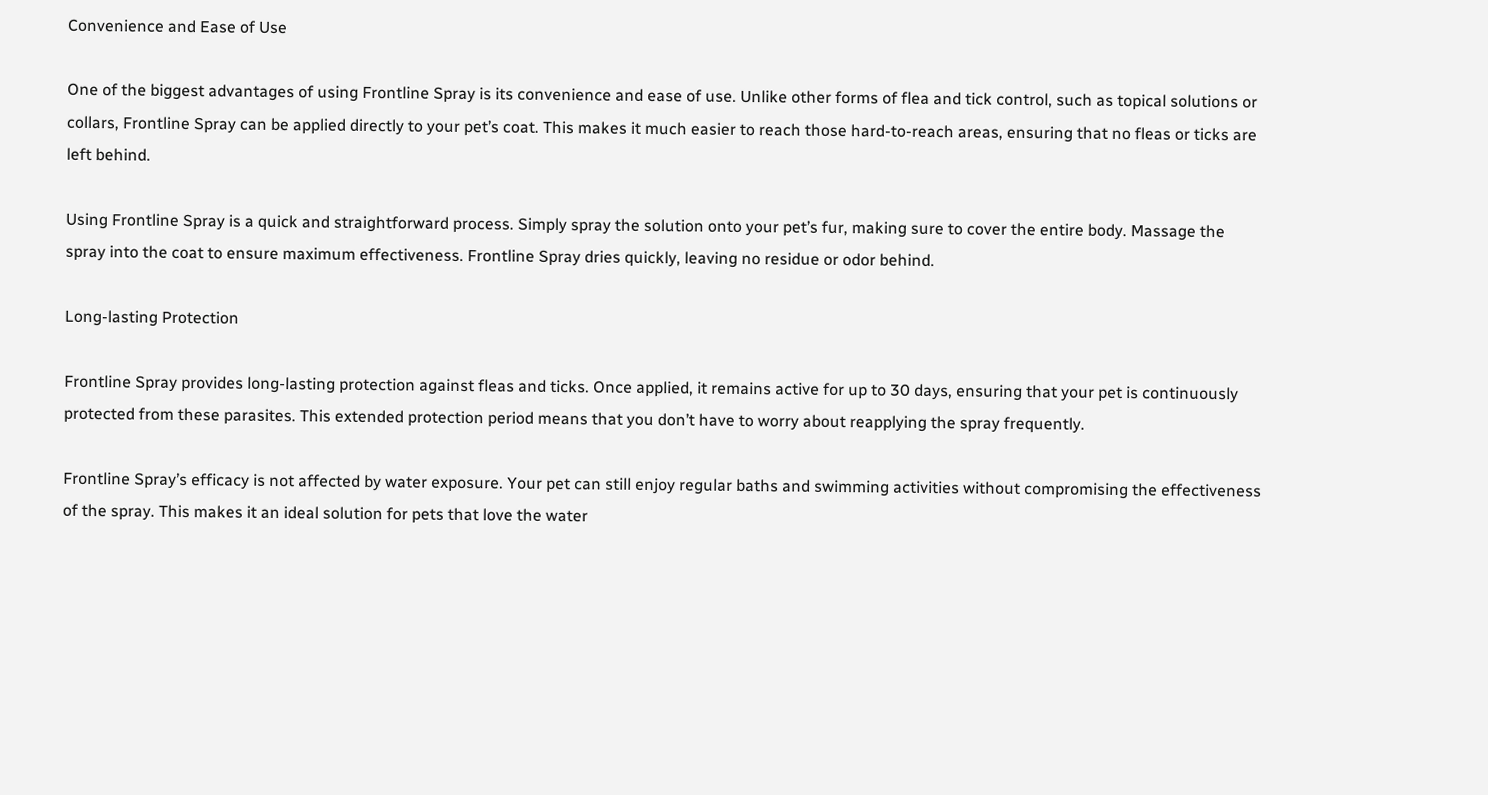Convenience and Ease of Use

One of the biggest advantages of using Frontline Spray is its convenience and ease of use. Unlike other forms of flea and tick control, such as topical solutions or collars, Frontline Spray can be applied directly to your pet’s coat. This makes it much easier to reach those hard-to-reach areas, ensuring that no fleas or ticks are left behind.

Using Frontline Spray is a quick and straightforward process. Simply spray the solution onto your pet’s fur, making sure to cover the entire body. Massage the spray into the coat to ensure maximum effectiveness. Frontline Spray dries quickly, leaving no residue or odor behind.

Long-lasting Protection

Frontline Spray provides long-lasting protection against fleas and ticks. Once applied, it remains active for up to 30 days, ensuring that your pet is continuously protected from these parasites. This extended protection period means that you don’t have to worry about reapplying the spray frequently.

Frontline Spray’s efficacy is not affected by water exposure. Your pet can still enjoy regular baths and swimming activities without compromising the effectiveness of the spray. This makes it an ideal solution for pets that love the water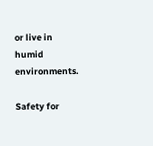or live in humid environments.

Safety for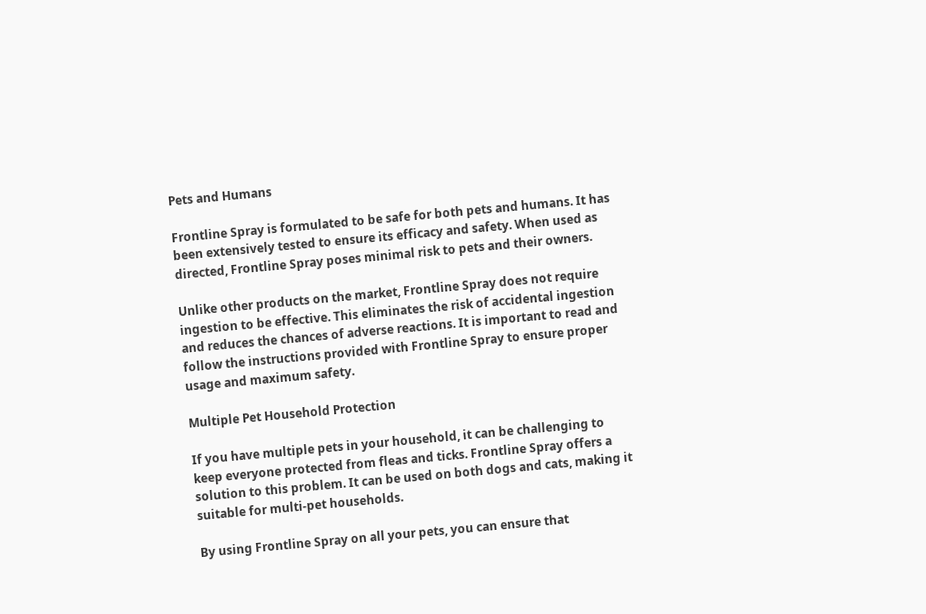Pets and Humans

Frontline Spray is formulated to be safe for both pets and humans. It has been extensively tested to ensure its efficacy and safety. When used as directed, Frontline Spray poses minimal risk to pets and their owners.

Unlike other products on the market, Frontline Spray does not require ingestion to be effective. This eliminates the risk of accidental ingestion and reduces the chances of adverse reactions. It is important to read and follow the instructions provided with Frontline Spray to ensure proper usage and maximum safety.

Multiple Pet Household Protection

If you have multiple pets in your household, it can be challenging to keep everyone protected from fleas and ticks. Frontline Spray offers a solution to this problem. It can be used on both dogs and cats, making it suitable for multi-pet households.

By using Frontline Spray on all your pets, you can ensure that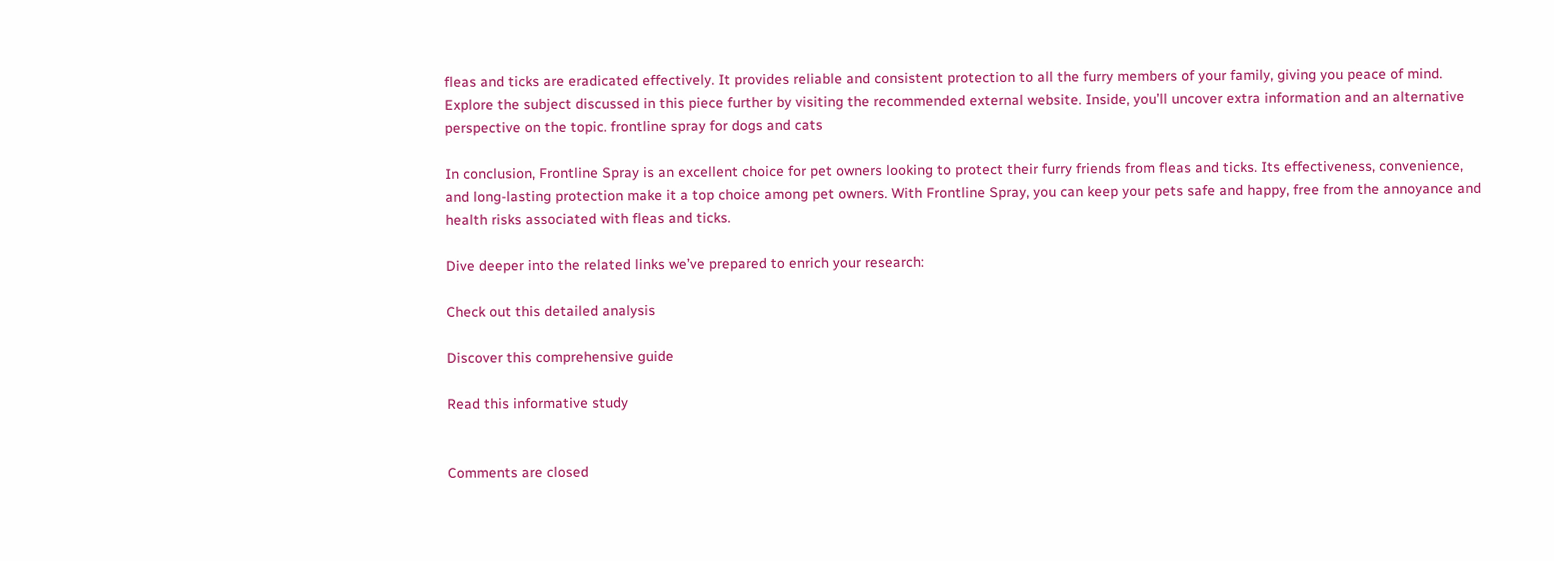fleas and ticks are eradicated effectively. It provides reliable and consistent protection to all the furry members of your family, giving you peace of mind. Explore the subject discussed in this piece further by visiting the recommended external website. Inside, you’ll uncover extra information and an alternative perspective on the topic. frontline spray for dogs and cats

In conclusion, Frontline Spray is an excellent choice for pet owners looking to protect their furry friends from fleas and ticks. Its effectiveness, convenience, and long-lasting protection make it a top choice among pet owners. With Frontline Spray, you can keep your pets safe and happy, free from the annoyance and health risks associated with fleas and ticks.

Dive deeper into the related links we’ve prepared to enrich your research:

Check out this detailed analysis

Discover this comprehensive guide

Read this informative study


Comments are closed